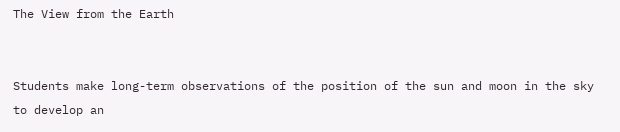The View from the Earth


Students make long-term observations of the position of the sun and moon in the sky to develop an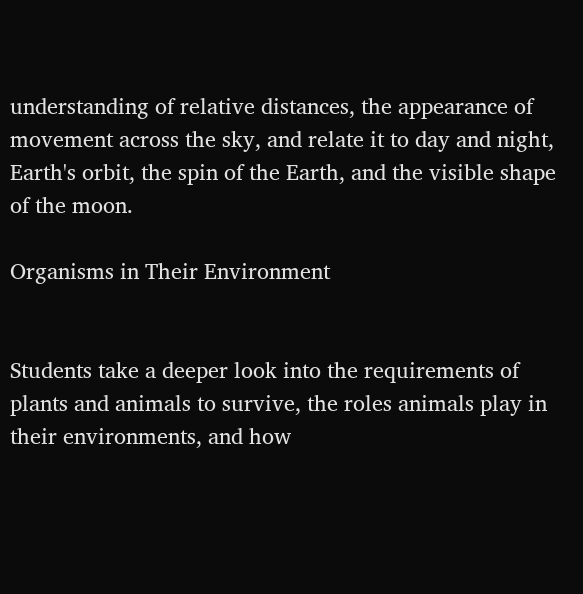understanding of relative distances, the appearance of movement across the sky, and relate it to day and night, Earth's orbit, the spin of the Earth, and the visible shape of the moon.

Organisms in Their Environment


Students take a deeper look into the requirements of plants and animals to survive, the roles animals play in their environments, and how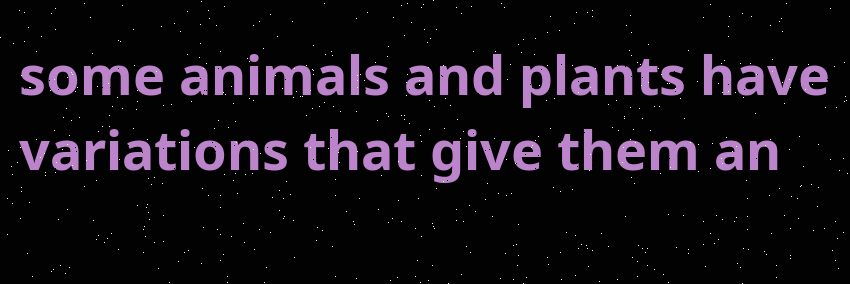some animals and plants have variations that give them an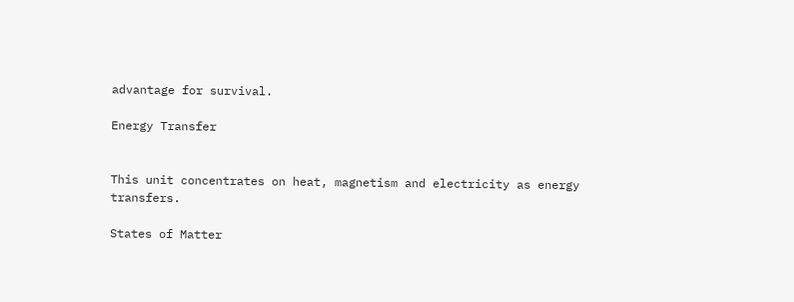advantage for survival.

Energy Transfer


This unit concentrates on heat, magnetism and electricity as energy transfers.

States of Matter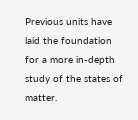Previous units have laid the foundation for a more in-depth study of the states of matter.